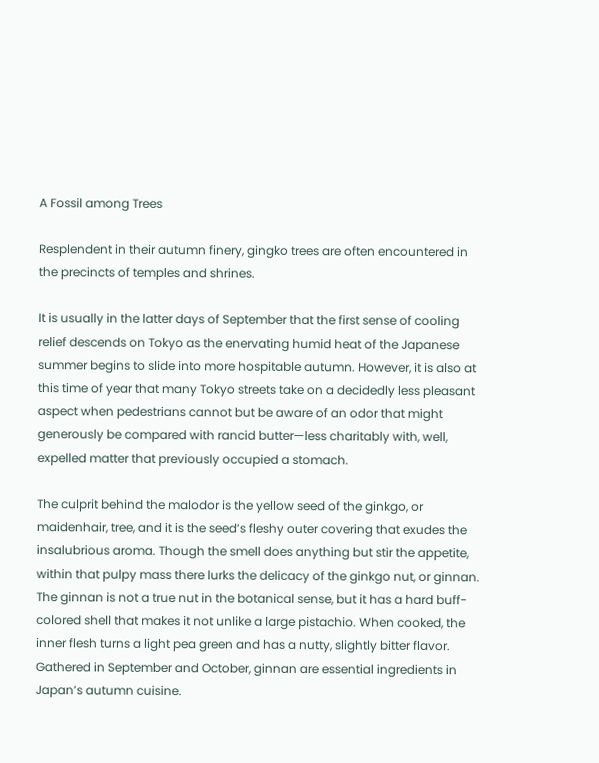A Fossil among Trees

Resplendent in their autumn finery, gingko trees are often encountered in the precincts of temples and shrines.

It is usually in the latter days of September that the first sense of cooling relief descends on Tokyo as the enervating humid heat of the Japanese summer begins to slide into more hospitable autumn. However, it is also at this time of year that many Tokyo streets take on a decidedly less pleasant aspect when pedestrians cannot but be aware of an odor that might generously be compared with rancid butter—less charitably with, well, expelled matter that previously occupied a stomach.

The culprit behind the malodor is the yellow seed of the ginkgo, or maidenhair, tree, and it is the seed’s fleshy outer covering that exudes the insalubrious aroma. Though the smell does anything but stir the appetite, within that pulpy mass there lurks the delicacy of the ginkgo nut, or ginnan. The ginnan is not a true nut in the botanical sense, but it has a hard buff-colored shell that makes it not unlike a large pistachio. When cooked, the inner flesh turns a light pea green and has a nutty, slightly bitter flavor. Gathered in September and October, ginnan are essential ingredients in Japan’s autumn cuisine.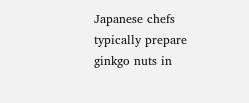Japanese chefs typically prepare ginkgo nuts in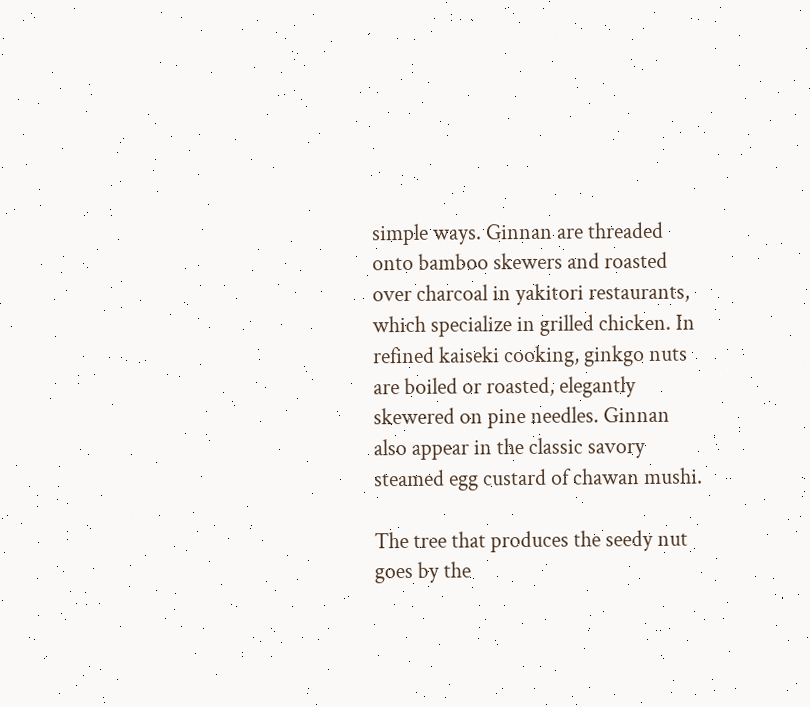simple ways. Ginnan are threaded onto bamboo skewers and roasted over charcoal in yakitori restaurants, which specialize in grilled chicken. In refined kaiseki cooking, ginkgo nuts are boiled or roasted, elegantly skewered on pine needles. Ginnan also appear in the classic savory steamed egg custard of chawan mushi.

The tree that produces the seedy nut goes by the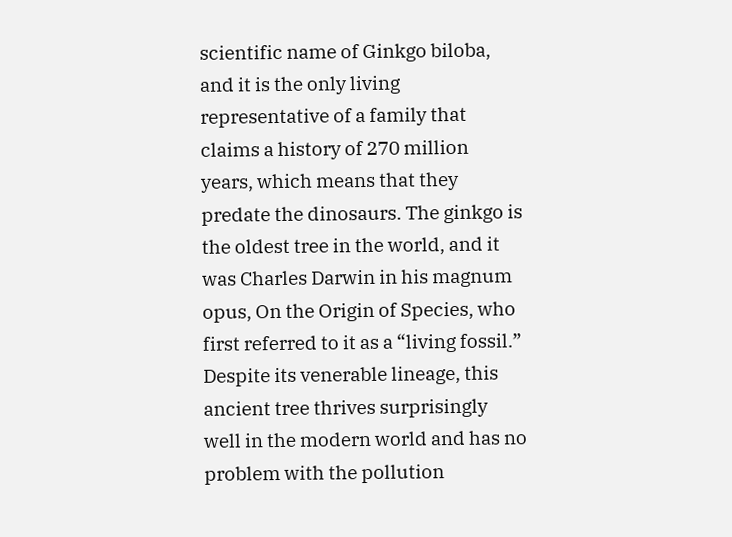scientific name of Ginkgo biloba, and it is the only living representative of a family that claims a history of 270 million years, which means that they predate the dinosaurs. The ginkgo is the oldest tree in the world, and it was Charles Darwin in his magnum opus, On the Origin of Species, who first referred to it as a “living fossil.” Despite its venerable lineage, this ancient tree thrives surprisingly well in the modern world and has no problem with the pollution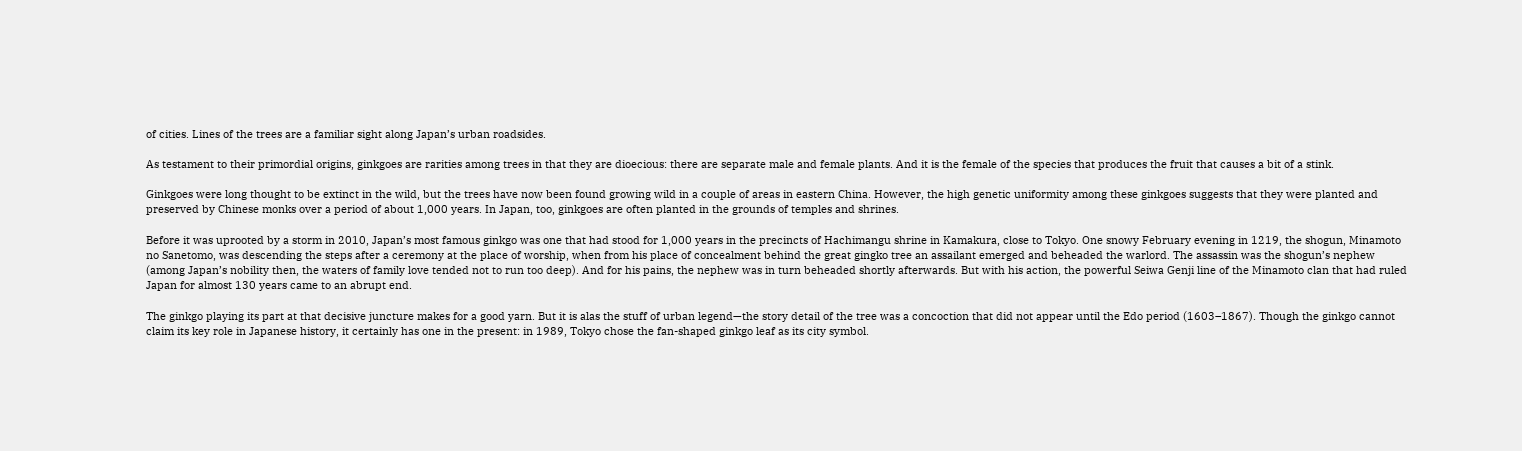of cities. Lines of the trees are a familiar sight along Japan’s urban roadsides.

As testament to their primordial origins, ginkgoes are rarities among trees in that they are dioecious: there are separate male and female plants. And it is the female of the species that produces the fruit that causes a bit of a stink.

Ginkgoes were long thought to be extinct in the wild, but the trees have now been found growing wild in a couple of areas in eastern China. However, the high genetic uniformity among these ginkgoes suggests that they were planted and preserved by Chinese monks over a period of about 1,000 years. In Japan, too, ginkgoes are often planted in the grounds of temples and shrines.

Before it was uprooted by a storm in 2010, Japan’s most famous ginkgo was one that had stood for 1,000 years in the precincts of Hachimangu shrine in Kamakura, close to Tokyo. One snowy February evening in 1219, the shogun, Minamoto no Sanetomo, was descending the steps after a ceremony at the place of worship, when from his place of concealment behind the great gingko tree an assailant emerged and beheaded the warlord. The assassin was the shogun’s nephew (among Japan’s nobility then, the waters of family love tended not to run too deep). And for his pains, the nephew was in turn beheaded shortly afterwards. But with his action, the powerful Seiwa Genji line of the Minamoto clan that had ruled Japan for almost 130 years came to an abrupt end.

The ginkgo playing its part at that decisive juncture makes for a good yarn. But it is alas the stuff of urban legend—the story detail of the tree was a concoction that did not appear until the Edo period (1603–1867). Though the ginkgo cannot claim its key role in Japanese history, it certainly has one in the present: in 1989, Tokyo chose the fan-shaped ginkgo leaf as its city symbol.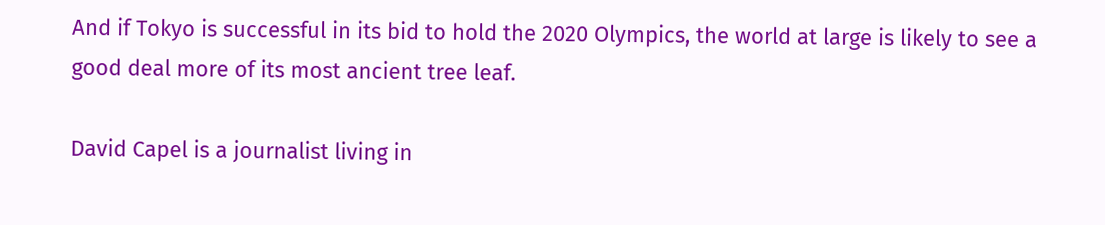And if Tokyo is successful in its bid to hold the 2020 Olympics, the world at large is likely to see a good deal more of its most ancient tree leaf.

David Capel is a journalist living in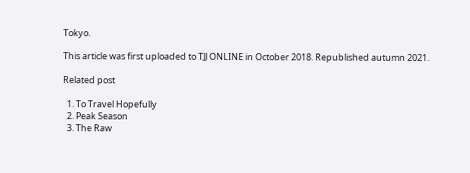Tokyo.

This article was first uploaded to TJJ ONLINE in October 2018. Republished autumn 2021.

Related post

  1. To Travel Hopefully
  2. Peak Season
  3. The Raw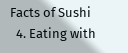Facts of Sushi
  4. Eating with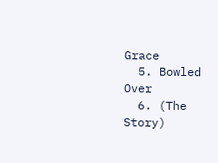Grace
  5. Bowled Over
  6. (The Story)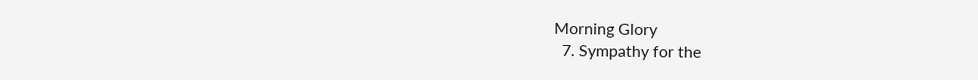Morning Glory
  7. Sympathy for the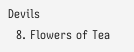Devils
  8. Flowers of Tea